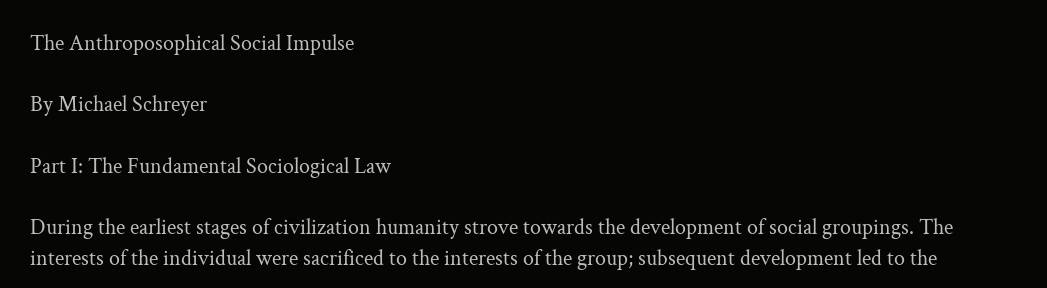The Anthroposophical Social Impulse

By Michael Schreyer

Part I: The Fundamental Sociological Law

During the earliest stages of civilization humanity strove towards the development of social groupings. The interests of the individual were sacrificed to the interests of the group; subsequent development led to the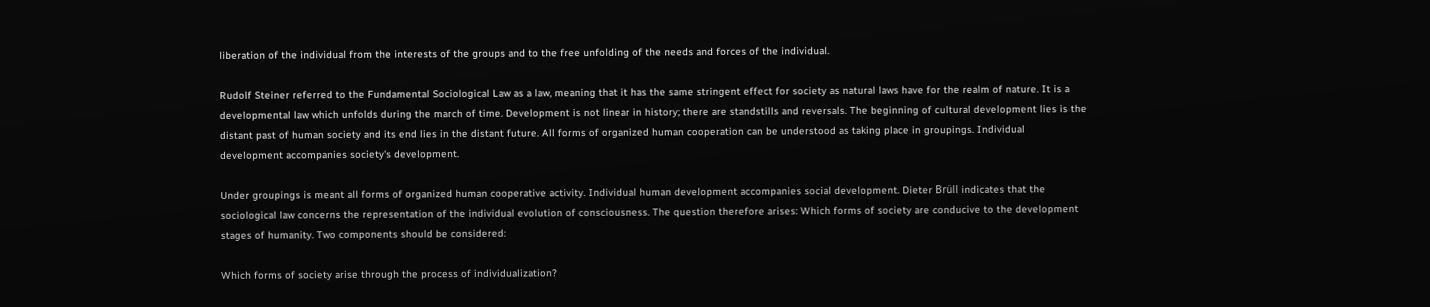liberation of the individual from the interests of the groups and to the free unfolding of the needs and forces of the individual.

Rudolf Steiner referred to the Fundamental Sociological Law as a law, meaning that it has the same stringent effect for society as natural laws have for the realm of nature. It is a developmental law which unfolds during the march of time. Development is not linear in history; there are standstills and reversals. The beginning of cultural development lies is the distant past of human society and its end lies in the distant future. All forms of organized human cooperation can be understood as taking place in groupings. Individual development accompanies society's development.

Under groupings is meant all forms of organized human cooperative activity. Individual human development accompanies social development. Dieter Brüll indicates that the sociological law concerns the representation of the individual evolution of consciousness. The question therefore arises: Which forms of society are conducive to the development stages of humanity. Two components should be considered:

Which forms of society arise through the process of individualization?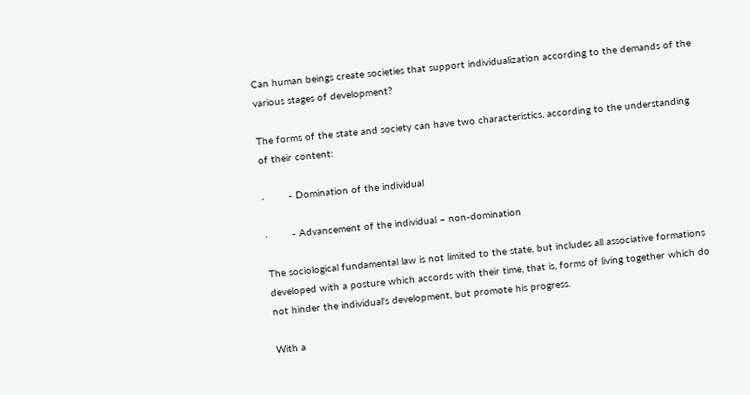Can human beings create societies that support individualization according to the demands of the various stages of development?

The forms of the state and society can have two characteristics, according to the understanding of their content:

·        - Domination of the individual

·        - Advancement of the individual – non-domination

The sociological fundamental law is not limited to the state, but includes all associative formations developed with a posture which accords with their time, that is, forms of living together which do not hinder the individual's development, but promote his progress.

With a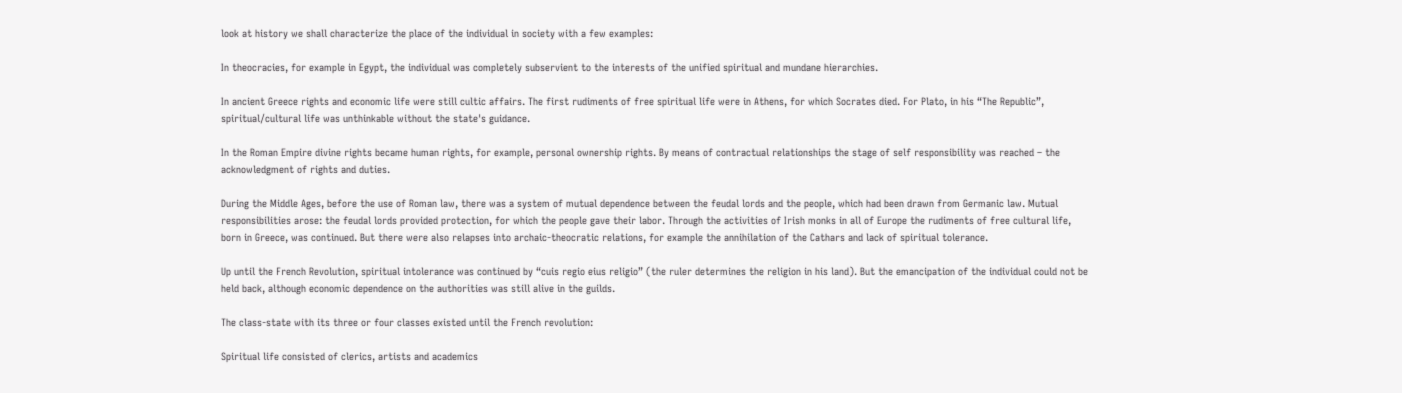look at history we shall characterize the place of the individual in society with a few examples:

In theocracies, for example in Egypt, the individual was completely subservient to the interests of the unified spiritual and mundane hierarchies.

In ancient Greece rights and economic life were still cultic affairs. The first rudiments of free spiritual life were in Athens, for which Socrates died. For Plato, in his “The Republic”, spiritual/cultural life was unthinkable without the state's guidance.

In the Roman Empire divine rights became human rights, for example, personal ownership rights. By means of contractual relationships the stage of self responsibility was reached – the acknowledgment of rights and duties.

During the Middle Ages, before the use of Roman law, there was a system of mutual dependence between the feudal lords and the people, which had been drawn from Germanic law. Mutual responsibilities arose: the feudal lords provided protection, for which the people gave their labor. Through the activities of Irish monks in all of Europe the rudiments of free cultural life, born in Greece, was continued. But there were also relapses into archaic-theocratic relations, for example the annihilation of the Cathars and lack of spiritual tolerance.

Up until the French Revolution, spiritual intolerance was continued by “cuis regio eius religio” (the ruler determines the religion in his land). But the emancipation of the individual could not be held back, although economic dependence on the authorities was still alive in the guilds.

The class-state with its three or four classes existed until the French revolution:

Spiritual life consisted of clerics, artists and academics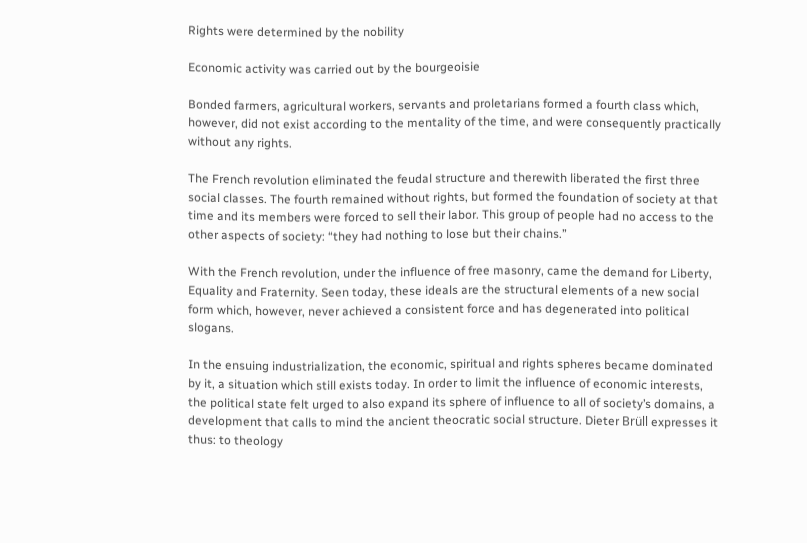Rights were determined by the nobility

Economic activity was carried out by the bourgeoisie

Bonded farmers, agricultural workers, servants and proletarians formed a fourth class which, however, did not exist according to the mentality of the time, and were consequently practically without any rights.

The French revolution eliminated the feudal structure and therewith liberated the first three social classes. The fourth remained without rights, but formed the foundation of society at that time and its members were forced to sell their labor. This group of people had no access to the other aspects of society: “they had nothing to lose but their chains.”

With the French revolution, under the influence of free masonry, came the demand for Liberty, Equality and Fraternity. Seen today, these ideals are the structural elements of a new social form which, however, never achieved a consistent force and has degenerated into political slogans.

In the ensuing industrialization, the economic, spiritual and rights spheres became dominated by it, a situation which still exists today. In order to limit the influence of economic interests, the political state felt urged to also expand its sphere of influence to all of society’s domains, a development that calls to mind the ancient theocratic social structure. Dieter Brüll expresses it thus: to theology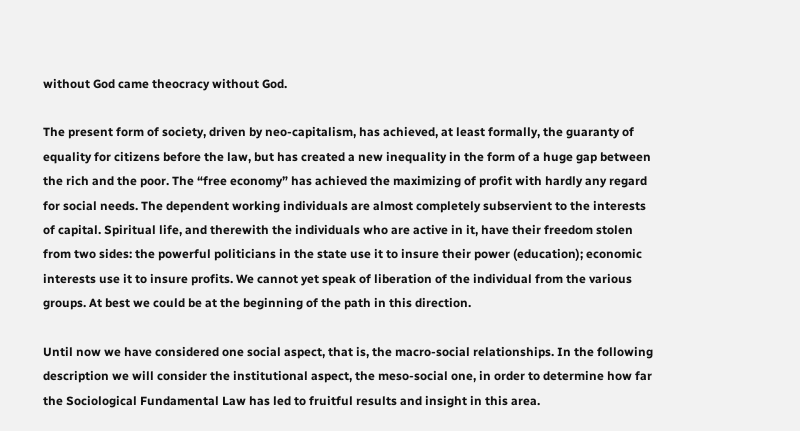without God came theocracy without God.

The present form of society, driven by neo-capitalism, has achieved, at least formally, the guaranty of equality for citizens before the law, but has created a new inequality in the form of a huge gap between the rich and the poor. The “free economy” has achieved the maximizing of profit with hardly any regard for social needs. The dependent working individuals are almost completely subservient to the interests of capital. Spiritual life, and therewith the individuals who are active in it, have their freedom stolen from two sides: the powerful politicians in the state use it to insure their power (education); economic interests use it to insure profits. We cannot yet speak of liberation of the individual from the various groups. At best we could be at the beginning of the path in this direction.

Until now we have considered one social aspect, that is, the macro-social relationships. In the following description we will consider the institutional aspect, the meso-social one, in order to determine how far the Sociological Fundamental Law has led to fruitful results and insight in this area.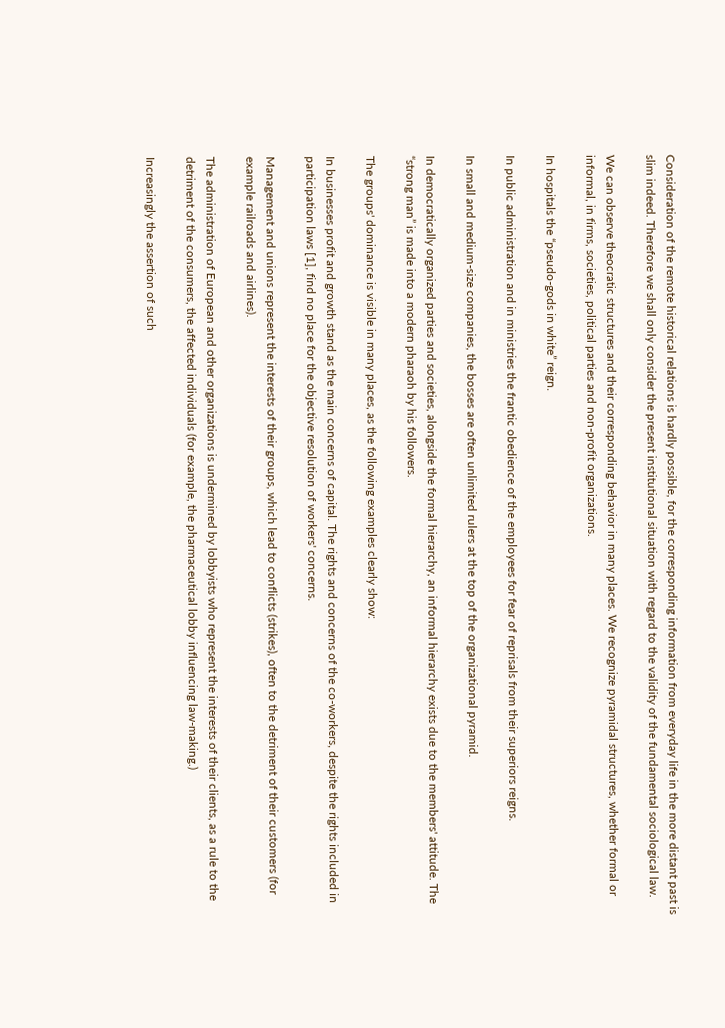Consideration of the remote historical relations is hardly possible, for the corresponding information from everyday life in the more distant past is slim indeed. Therefore we shall only consider the present institutional situation with regard to the validity of the fundamental sociological law.

We can observe theocratic structures and their corresponding behavior in many places. We recognize pyramidal structures, whether formal or informal, in firms, societies, political parties and non-profit organizations.

In hospitals the “pseudo-gods in white” reign.

In public administration and in ministries the frantic obedience of the employees for fear of reprisals from their superiors reigns.

In small and medium-size companies, the bosses are often unlimited rulers at the top of the organizational pyramid.

In democratically organized parties and societies, alongside the formal hierarchy, an informal hierarchy exists due to the members' attitude. The “strong man” is made into a modern pharaoh by his followers.

The groups' dominance is visible in many places, as the following examples clearly show:

In businesses profit and growth stand as the main concerns of capital. The rights and concerns of the co-workers, despite the rights included in participation laws [1], find no place for the objective resolution of workers' concerns.

Management and unions represent the interests of their groups, which lead to conflicts (strikes), often to the detriment of their customers (for example railroads and airlines).

The administration of European and other organizations is undermined by lobbyists who represent the interests of their clients, as a rule to the detriment of the consumers, the affected individuals (for example, the pharmaceutical lobby influencing law-making.)

Increasingly the assertion of such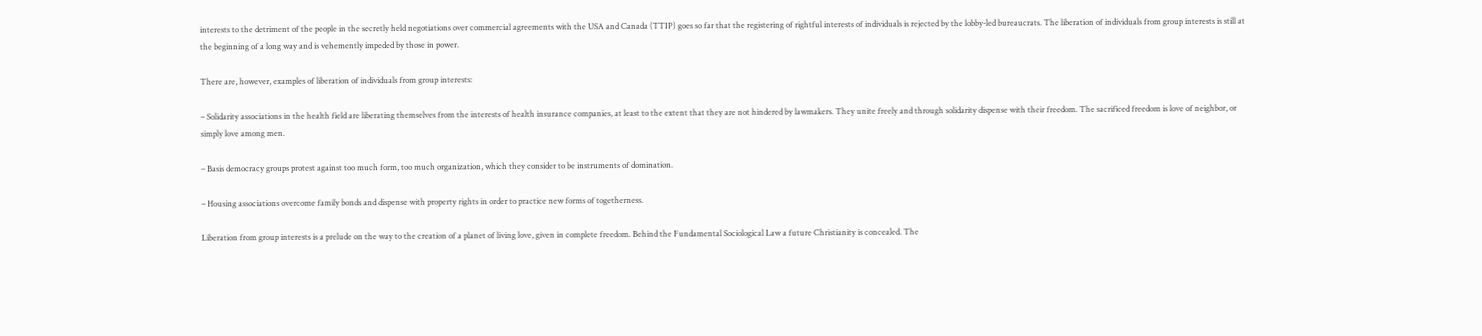interests to the detriment of the people in the secretly held negotiations over commercial agreements with the USA and Canada (TTIP) goes so far that the registering of rightful interests of individuals is rejected by the lobby-led bureaucrats. The liberation of individuals from group interests is still at the beginning of a long way and is vehemently impeded by those in power.

There are, however, examples of liberation of individuals from group interests:

– Solidarity associations in the health field are liberating themselves from the interests of health insurance companies, at least to the extent that they are not hindered by lawmakers. They unite freely and through solidarity dispense with their freedom. The sacrificed freedom is love of neighbor, or simply love among men.

– Basis democracy groups protest against too much form, too much organization, which they consider to be instruments of domination.

– Housing associations overcome family bonds and dispense with property rights in order to practice new forms of togetherness.

Liberation from group interests is a prelude on the way to the creation of a planet of living love, given in complete freedom. Behind the Fundamental Sociological Law a future Christianity is concealed. The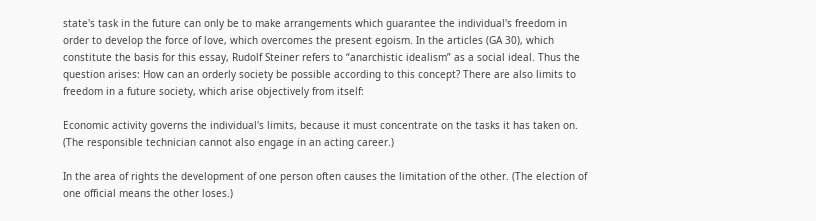state's task in the future can only be to make arrangements which guarantee the individual's freedom in order to develop the force of love, which overcomes the present egoism. In the articles (GA 30), which constitute the basis for this essay, Rudolf Steiner refers to “anarchistic idealism” as a social ideal. Thus the question arises: How can an orderly society be possible according to this concept? There are also limits to freedom in a future society, which arise objectively from itself:

Economic activity governs the individual's limits, because it must concentrate on the tasks it has taken on. (The responsible technician cannot also engage in an acting career.)

In the area of rights the development of one person often causes the limitation of the other. (The election of one official means the other loses.)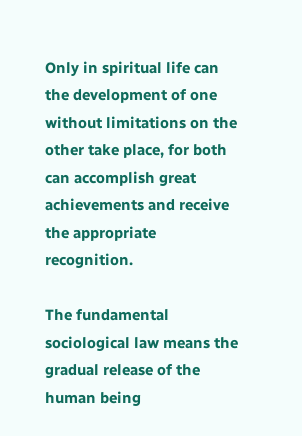Only in spiritual life can the development of one without limitations on the other take place, for both can accomplish great achievements and receive the appropriate recognition.

The fundamental sociological law means the gradual release of the human being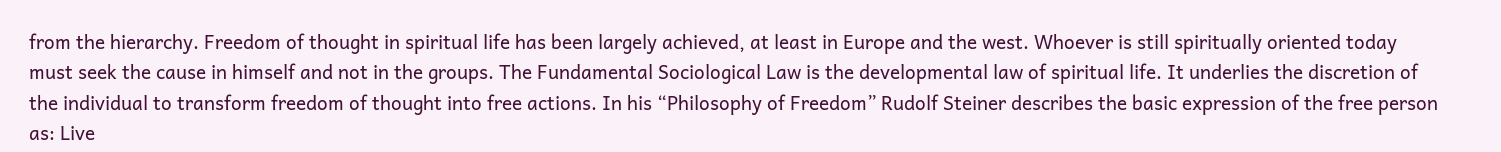from the hierarchy. Freedom of thought in spiritual life has been largely achieved, at least in Europe and the west. Whoever is still spiritually oriented today must seek the cause in himself and not in the groups. The Fundamental Sociological Law is the developmental law of spiritual life. It underlies the discretion of the individual to transform freedom of thought into free actions. In his “Philosophy of Freedom” Rudolf Steiner describes the basic expression of the free person as: Live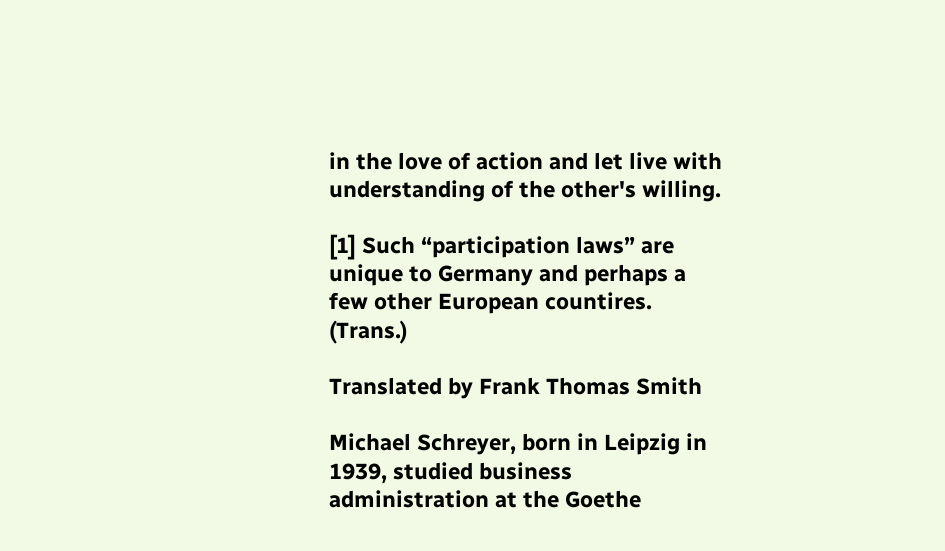in the love of action and let live with understanding of the other's willing.

[1] Such “participation laws” are unique to Germany and perhaps a few other European countires. (Trans.)

Translated by Frank Thomas Smith

Michael Schreyer, born in Leipzig in 1939, studied business administration at the Goethe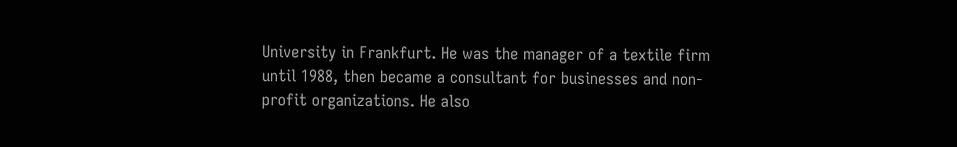University in Frankfurt. He was the manager of a textile firm until 1988, then became a consultant for businesses and non-profit organizations. He also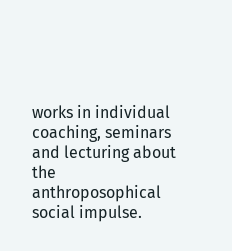works in individual coaching, seminars and lecturing about the anthroposophical social impulse.